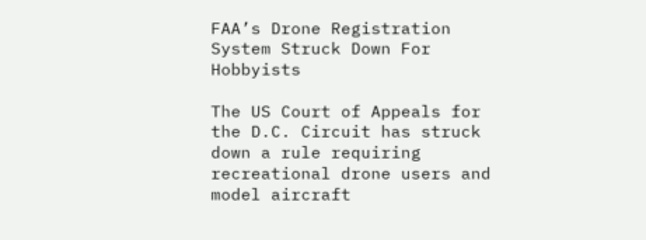FAA’s Drone Registration System Struck Down For Hobbyists

The US Court of Appeals for the D.C. Circuit has struck down a rule requiring recreational drone users and model aircraft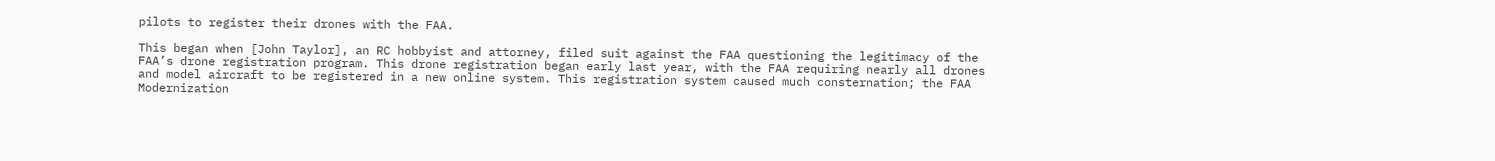pilots to register their drones with the FAA.

This began when [John Taylor], an RC hobbyist and attorney, filed suit against the FAA questioning the legitimacy of the FAA’s drone registration program. This drone registration began early last year, with the FAA requiring nearly all drones and model aircraft to be registered in a new online system. This registration system caused much consternation; the FAA Modernization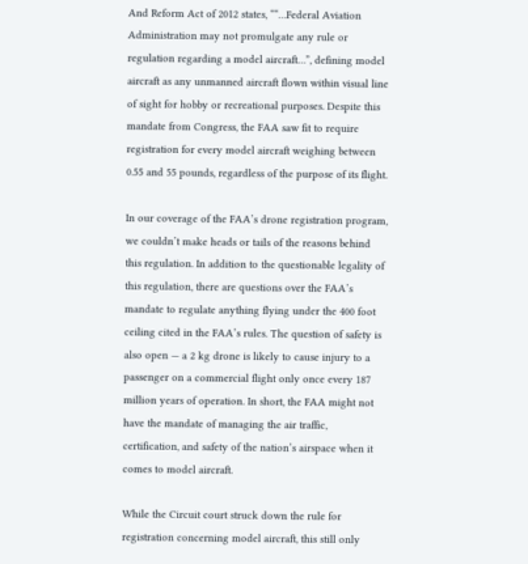And Reform Act of 2012 states, ““…Federal Aviation Administration may not promulgate any rule or regulation regarding a model aircraft…”, defining model aircraft as any unmanned aircraft flown within visual line of sight for hobby or recreational purposes. Despite this mandate from Congress, the FAA saw fit to require registration for every model aircraft weighing between 0.55 and 55 pounds, regardless of the purpose of its flight.

In our coverage of the FAA’s drone registration program, we couldn’t make heads or tails of the reasons behind this regulation. In addition to the questionable legality of this regulation, there are questions over the FAA’s mandate to regulate anything flying under the 400 foot ceiling cited in the FAA’s rules. The question of safety is also open — a 2 kg drone is likely to cause injury to a passenger on a commercial flight only once every 187 million years of operation. In short, the FAA might not have the mandate of managing the air traffic, certification, and safety of the nation’s airspace when it comes to model aircraft.

While the Circuit court struck down the rule for registration concerning model aircraft, this still only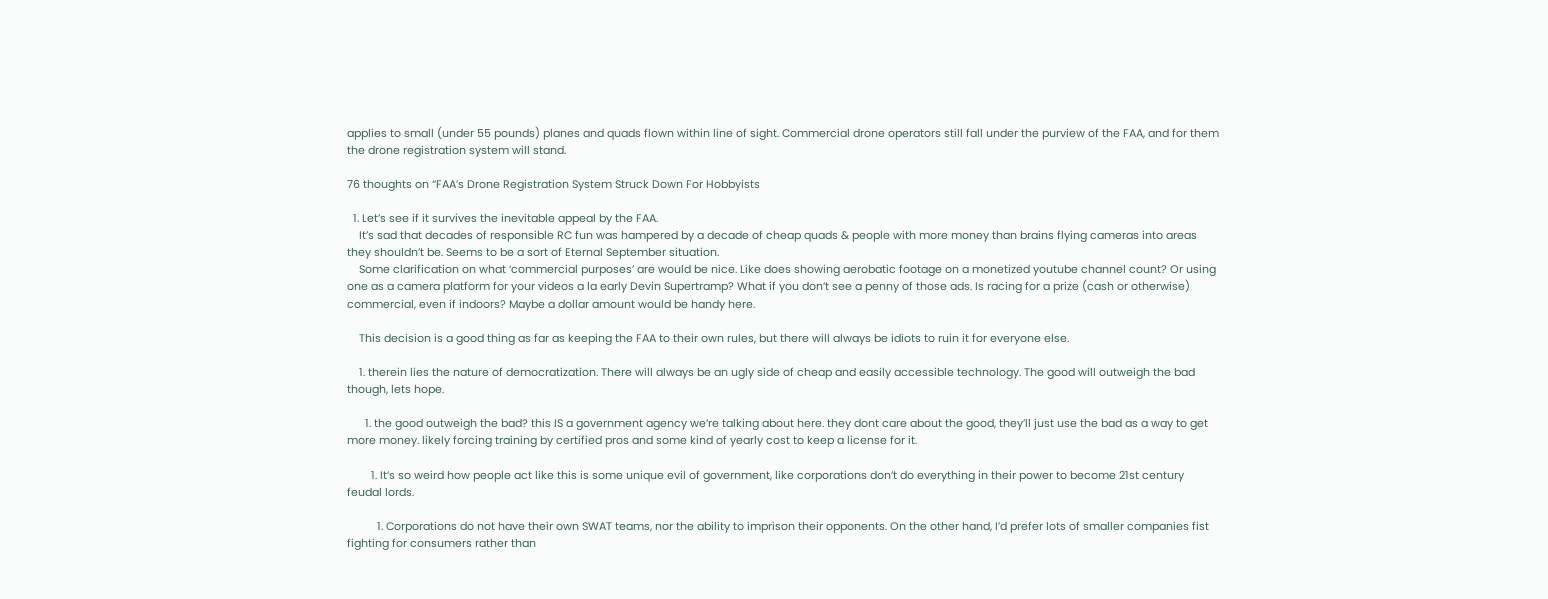applies to small (under 55 pounds) planes and quads flown within line of sight. Commercial drone operators still fall under the purview of the FAA, and for them the drone registration system will stand.

76 thoughts on “FAA’s Drone Registration System Struck Down For Hobbyists

  1. Let’s see if it survives the inevitable appeal by the FAA.
    It’s sad that decades of responsible RC fun was hampered by a decade of cheap quads & people with more money than brains flying cameras into areas they shouldn’t be. Seems to be a sort of Eternal September situation.
    Some clarification on what ‘commercial purposes’ are would be nice. Like does showing aerobatic footage on a monetized youtube channel count? Or using one as a camera platform for your videos a la early Devin Supertramp? What if you don’t see a penny of those ads. Is racing for a prize (cash or otherwise) commercial, even if indoors? Maybe a dollar amount would be handy here.

    This decision is a good thing as far as keeping the FAA to their own rules, but there will always be idiots to ruin it for everyone else.

    1. therein lies the nature of democratization. There will always be an ugly side of cheap and easily accessible technology. The good will outweigh the bad though, lets hope.

      1. the good outweigh the bad? this IS a government agency we’re talking about here. they dont care about the good, they’ll just use the bad as a way to get more money. likely forcing training by certified pros and some kind of yearly cost to keep a license for it.

        1. It’s so weird how people act like this is some unique evil of government, like corporations don’t do everything in their power to become 21st century feudal lords.

          1. Corporations do not have their own SWAT teams, nor the ability to imprison their opponents. On the other hand, I’d prefer lots of smaller companies fist fighting for consumers rather than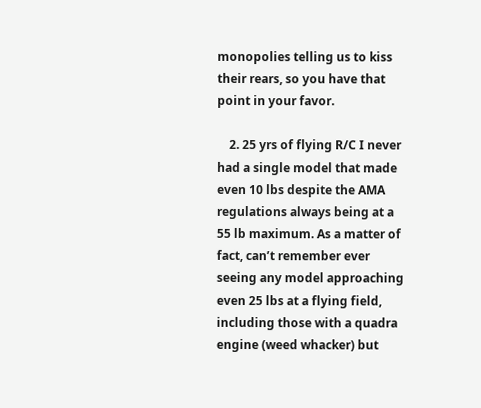monopolies telling us to kiss their rears, so you have that point in your favor.

    2. 25 yrs of flying R/C I never had a single model that made even 10 lbs despite the AMA regulations always being at a 55 lb maximum. As a matter of fact, can’t remember ever seeing any model approaching even 25 lbs at a flying field, including those with a quadra engine (weed whacker) but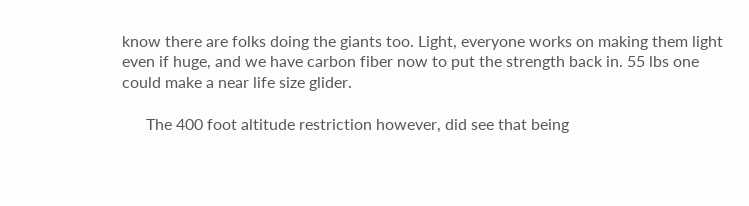know there are folks doing the giants too. Light, everyone works on making them light even if huge, and we have carbon fiber now to put the strength back in. 55 lbs one could make a near life size glider.

      The 400 foot altitude restriction however, did see that being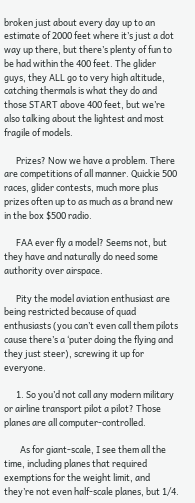broken just about every day up to an estimate of 2000 feet where it’s just a dot way up there, but there’s plenty of fun to be had within the 400 feet. The glider guys, they ALL go to very high altitude, catching thermals is what they do and those START above 400 feet, but we’re also talking about the lightest and most fragile of models.

      Prizes? Now we have a problem. There are competitions of all manner. Quickie 500 races, glider contests, much more plus prizes often up to as much as a brand new in the box $500 radio.

      FAA ever fly a model? Seems not, but they have and naturally do need some authority over airspace.

      Pity the model aviation enthusiast are being restricted because of quad enthusiasts (you can’t even call them pilots cause there’s a ‘puter doing the flying and they just steer), screwing it up for everyone.

      1. So you’d not call any modern military or airline transport pilot a pilot? Those planes are all computer-controlled.

        As for giant-scale, I see them all the time, including planes that required exemptions for the weight limit, and they’re not even half-scale planes, but 1/4.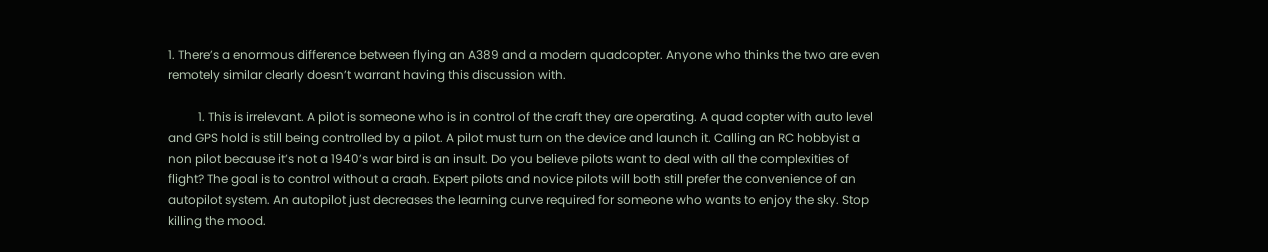1. There’s a enormous difference between flying an A389 and a modern quadcopter. Anyone who thinks the two are even remotely similar clearly doesn’t warrant having this discussion with.

          1. This is irrelevant. A pilot is someone who is in control of the craft they are operating. A quad copter with auto level and GPS hold is still being controlled by a pilot. A pilot must turn on the device and launch it. Calling an RC hobbyist a non pilot because it’s not a 1940’s war bird is an insult. Do you believe pilots want to deal with all the complexities of flight? The goal is to control without a craah. Expert pilots and novice pilots will both still prefer the convenience of an autopilot system. An autopilot just decreases the learning curve required for someone who wants to enjoy the sky. Stop killing the mood.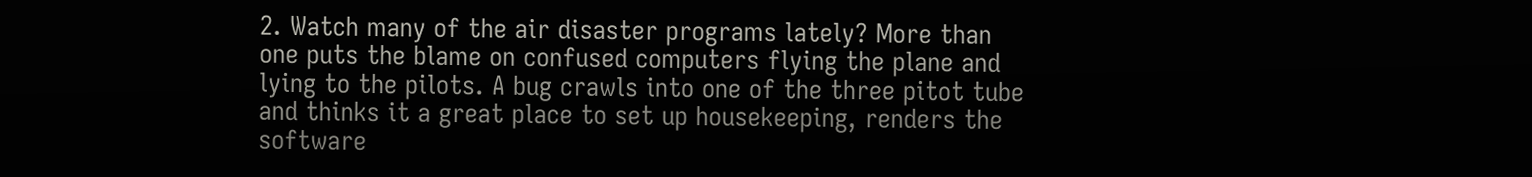2. Watch many of the air disaster programs lately? More than one puts the blame on confused computers flying the plane and lying to the pilots. A bug crawls into one of the three pitot tube and thinks it a great place to set up housekeeping, renders the software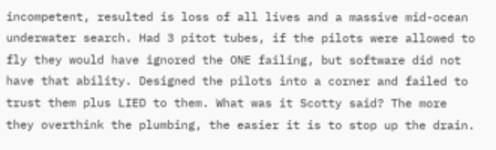incompetent, resulted is loss of all lives and a massive mid-ocean underwater search. Had 3 pitot tubes, if the pilots were allowed to fly they would have ignored the ONE failing, but software did not have that ability. Designed the pilots into a corner and failed to trust them plus LIED to them. What was it Scotty said? The more they overthink the plumbing, the easier it is to stop up the drain.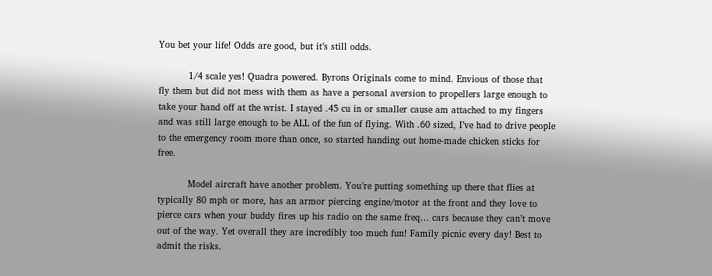You bet your life! Odds are good, but it’s still odds.

          1/4 scale yes! Quadra powered. Byrons Originals come to mind. Envious of those that fly them but did not mess with them as have a personal aversion to propellers large enough to take your hand off at the wrist. I stayed .45 cu in or smaller cause am attached to my fingers and was still large enough to be ALL of the fun of flying. With .60 sized, I’ve had to drive people to the emergency room more than once, so started handing out home-made chicken sticks for free.

          Model aircraft have another problem. You’re putting something up there that flies at typically 80 mph or more, has an armor piercing engine/motor at the front and they love to pierce cars when your buddy fires up his radio on the same freq… cars because they can’t move out of the way. Yet overall they are incredibly too much fun! Family picnic every day! Best to admit the risks.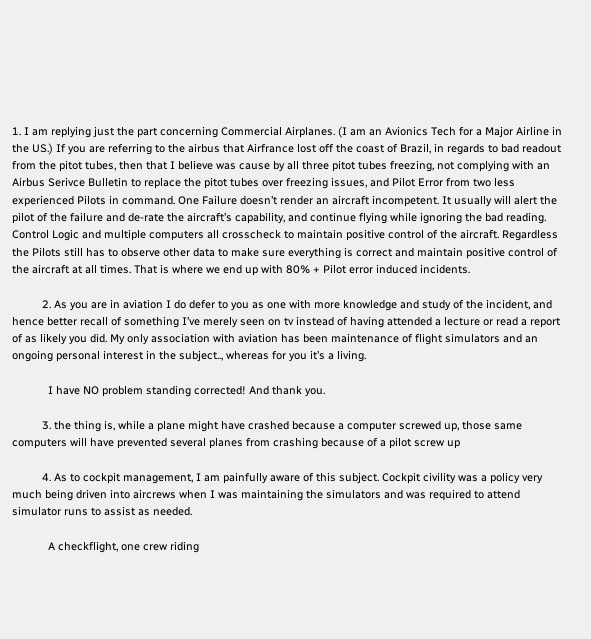1. I am replying just the part concerning Commercial Airplanes. (I am an Avionics Tech for a Major Airline in the US.) If you are referring to the airbus that Airfrance lost off the coast of Brazil, in regards to bad readout from the pitot tubes, then that I believe was cause by all three pitot tubes freezing, not complying with an Airbus Serivce Bulletin to replace the pitot tubes over freezing issues, and Pilot Error from two less experienced Pilots in command. One Failure doesn’t render an aircraft incompetent. It usually will alert the pilot of the failure and de-rate the aircraft’s capability, and continue flying while ignoring the bad reading. Control Logic and multiple computers all crosscheck to maintain positive control of the aircraft. Regardless the Pilots still has to observe other data to make sure everything is correct and maintain positive control of the aircraft at all times. That is where we end up with 80% + Pilot error induced incidents.

          2. As you are in aviation I do defer to you as one with more knowledge and study of the incident, and hence better recall of something I’ve merely seen on tv instead of having attended a lecture or read a report of as likely you did. My only association with aviation has been maintenance of flight simulators and an ongoing personal interest in the subject.., whereas for you it’s a living.

            I have NO problem standing corrected! And thank you.

          3. the thing is, while a plane might have crashed because a computer screwed up, those same computers will have prevented several planes from crashing because of a pilot screw up

          4. As to cockpit management, I am painfully aware of this subject. Cockpit civility was a policy very much being driven into aircrews when I was maintaining the simulators and was required to attend simulator runs to assist as needed.

            A checkflight, one crew riding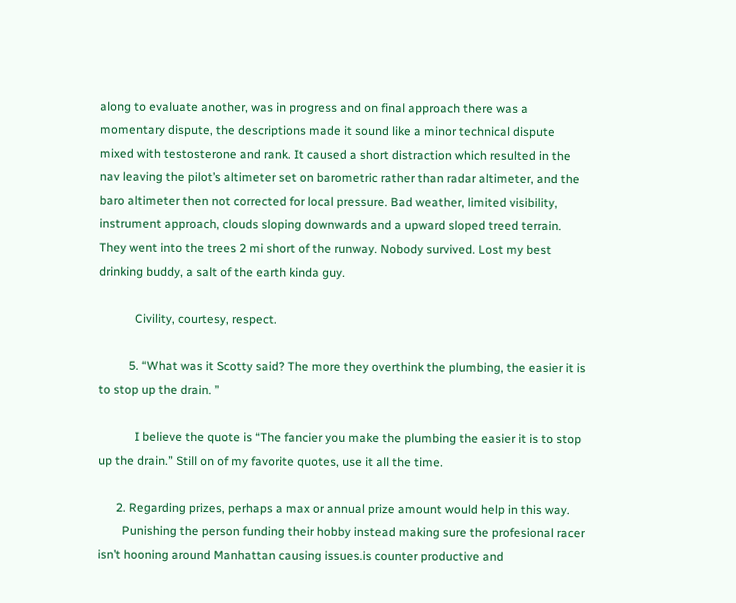along to evaluate another, was in progress and on final approach there was a momentary dispute, the descriptions made it sound like a minor technical dispute mixed with testosterone and rank. It caused a short distraction which resulted in the nav leaving the pilot’s altimeter set on barometric rather than radar altimeter, and the baro altimeter then not corrected for local pressure. Bad weather, limited visibility, instrument approach, clouds sloping downwards and a upward sloped treed terrain. They went into the trees 2 mi short of the runway. Nobody survived. Lost my best drinking buddy, a salt of the earth kinda guy.

            Civility, courtesy, respect.

          5. “What was it Scotty said? The more they overthink the plumbing, the easier it is to stop up the drain. ”

            I believe the quote is “The fancier you make the plumbing the easier it is to stop up the drain.” Still on of my favorite quotes, use it all the time.

      2. Regarding prizes, perhaps a max or annual prize amount would help in this way.
        Punishing the person funding their hobby instead making sure the profesional racer isn’t hooning around Manhattan causing issues.is counter productive and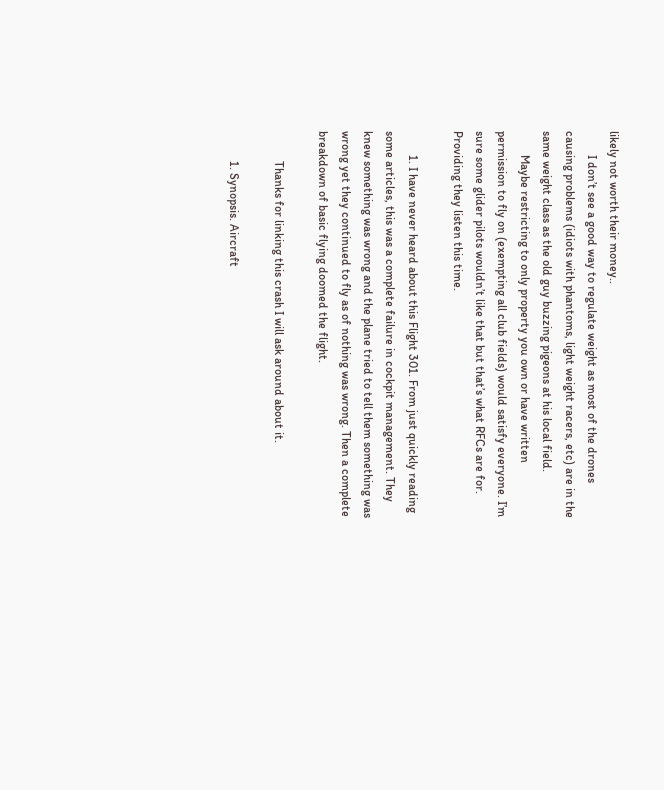likely not worth their money..
        I don’t see a good way to regulate weight as most of the drones causing problems (idiots with phantoms, light weight racers, etc) are in the same weight class as the old guy buzzing pigeons at his local field.
        Maybe restricting to only property you own or have written permission to fly on (exempting all club fields) would satisfy everyone. I’m sure some glider pilots wouldn’t like that but that’s what RFCs are for. Providing they listen this time.

        1. I have never heard about this Flight 301. From just quickly reading some articles, this was a complete failure in cockpit management. They knew something was wrong and the plane tried to tell them something was wrong yet they continued to fly as of nothing was wrong. Then a complete breakdown of basic flying doomed the flight.

          Thanks for linking this crash I will ask around about it.

          1. Synopsis. Aircraft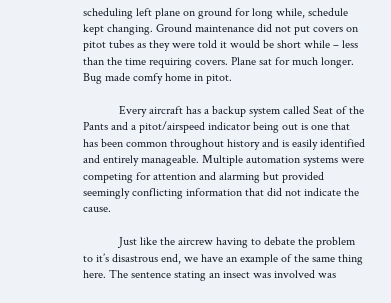scheduling left plane on ground for long while, schedule kept changing. Ground maintenance did not put covers on pitot tubes as they were told it would be short while – less than the time requiring covers. Plane sat for much longer. Bug made comfy home in pitot.

            Every aircraft has a backup system called Seat of the Pants and a pitot/airspeed indicator being out is one that has been common throughout history and is easily identified and entirely manageable. Multiple automation systems were competing for attention and alarming but provided seemingly conflicting information that did not indicate the cause.

            Just like the aircrew having to debate the problem to it’s disastrous end, we have an example of the same thing here. The sentence stating an insect was involved was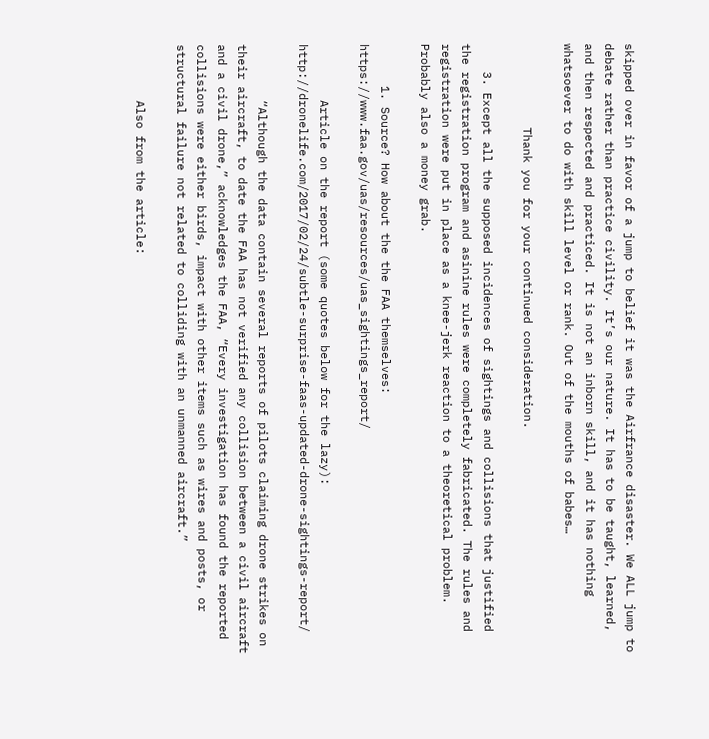skipped over in favor of a jump to belief it was the Airfrance disaster. We ALL jump to debate rather than practice civility. It’s our nature. It has to be taught, learned, and then respected and practiced. It is not an inborn skill, and it has nothing whatsoever to do with skill level or rank. Out of the mouths of babes…

            Thank you for your continued consideration.

    3. Except all the supposed incidences of sightings and collisions that justified the registration program and asinine rules were completely fabricated. The rules and registration were put in place as a knee-jerk reaction to a theoretical problem. Probably also a money grab.

      1. Source? How about the the FAA themselves: https://www.faa.gov/uas/resources/uas_sightings_report/

        Article on the report (some quotes below for the lazy): http://dronelife.com/2017/02/24/subtle-surprise-faas-updated-drone-sightings-report/

        “Although the data contain several reports of pilots claiming drone strikes on their aircraft, to date the FAA has not verified any collision between a civil aircraft and a civil drone,” acknowledges the FAA, “Every investigation has found the reported collisions were either birds, impact with other items such as wires and posts, or structural failure not related to colliding with an unmanned aircraft.”

        Also from the article: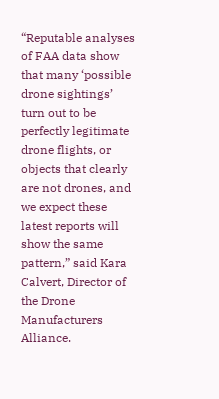“Reputable analyses of FAA data show that many ‘possible drone sightings’ turn out to be perfectly legitimate drone flights, or objects that clearly are not drones, and we expect these latest reports will show the same pattern,” said Kara Calvert, Director of the Drone Manufacturers Alliance.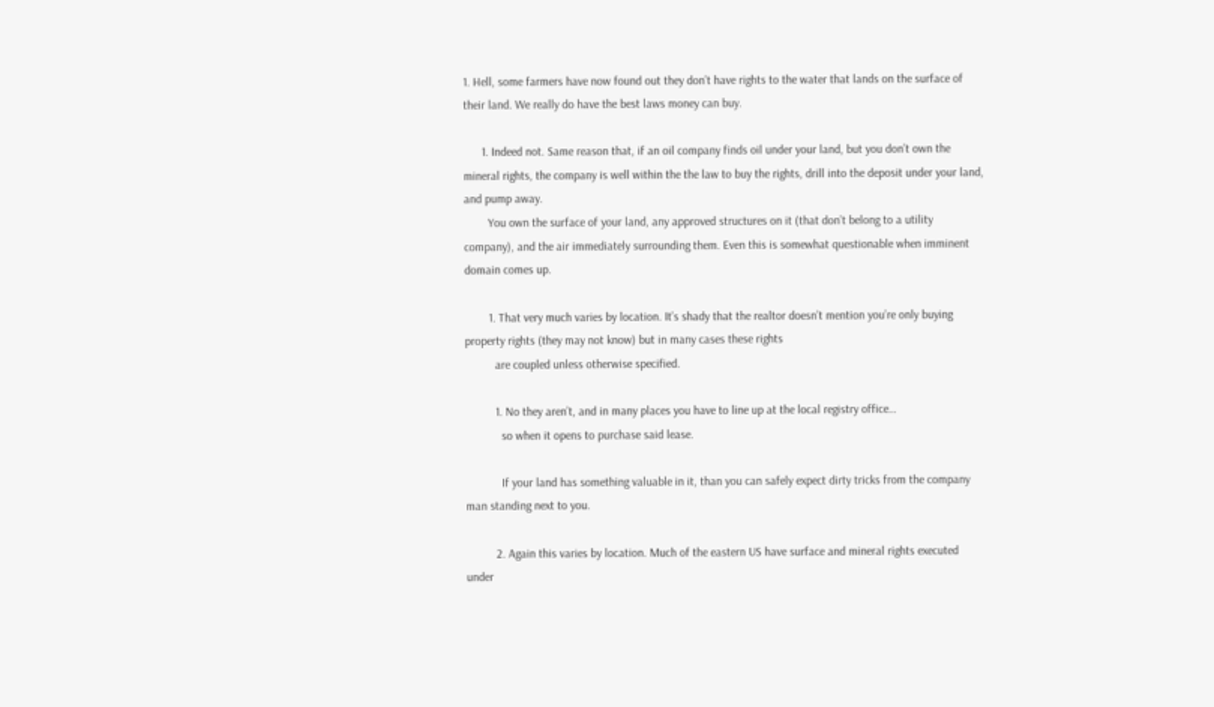1. Hell, some farmers have now found out they don’t have rights to the water that lands on the surface of their land. We really do have the best laws money can buy.

      1. Indeed not. Same reason that, if an oil company finds oil under your land, but you don’t own the mineral rights, the company is well within the the law to buy the rights, drill into the deposit under your land, and pump away.
        You own the surface of your land, any approved structures on it (that don’t belong to a utility company), and the air immediately surrounding them. Even this is somewhat questionable when imminent domain comes up.

        1. That very much varies by location. It’s shady that the realtor doesn’t mention you’re only buying property rights (they may not know) but in many cases these rights
          are coupled unless otherwise specified.

          1. No they aren’t, and in many places you have to line up at the local registry office…
            so when it opens to purchase said lease.

            If your land has something valuable in it, than you can safely expect dirty tricks from the company man standing next to you.

          2. Again this varies by location. Much of the eastern US have surface and mineral rights executed under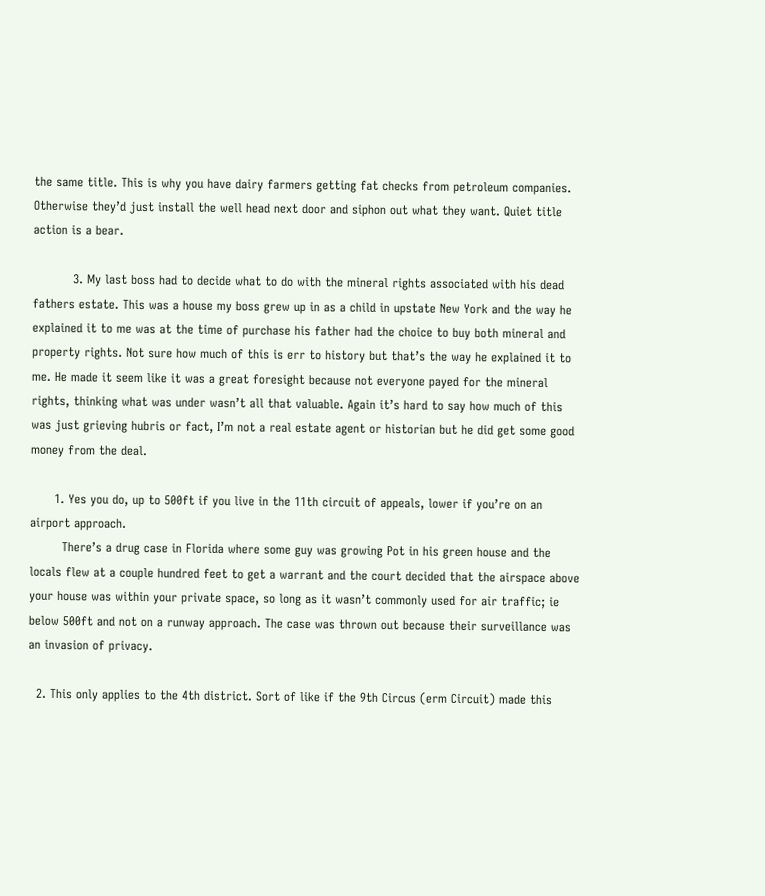the same title. This is why you have dairy farmers getting fat checks from petroleum companies. Otherwise they’d just install the well head next door and siphon out what they want. Quiet title action is a bear.

          3. My last boss had to decide what to do with the mineral rights associated with his dead fathers estate. This was a house my boss grew up in as a child in upstate New York and the way he explained it to me was at the time of purchase his father had the choice to buy both mineral and property rights. Not sure how much of this is err to history but that’s the way he explained it to me. He made it seem like it was a great foresight because not everyone payed for the mineral rights, thinking what was under wasn’t all that valuable. Again it’s hard to say how much of this was just grieving hubris or fact, I’m not a real estate agent or historian but he did get some good money from the deal.

      1. Yes you do, up to 500ft if you live in the 11th circuit of appeals, lower if you’re on an airport approach.
        There’s a drug case in Florida where some guy was growing Pot in his green house and the locals flew at a couple hundred feet to get a warrant and the court decided that the airspace above your house was within your private space, so long as it wasn’t commonly used for air traffic; ie below 500ft and not on a runway approach. The case was thrown out because their surveillance was an invasion of privacy.

  2. This only applies to the 4th district. Sort of like if the 9th Circus (erm Circuit) made this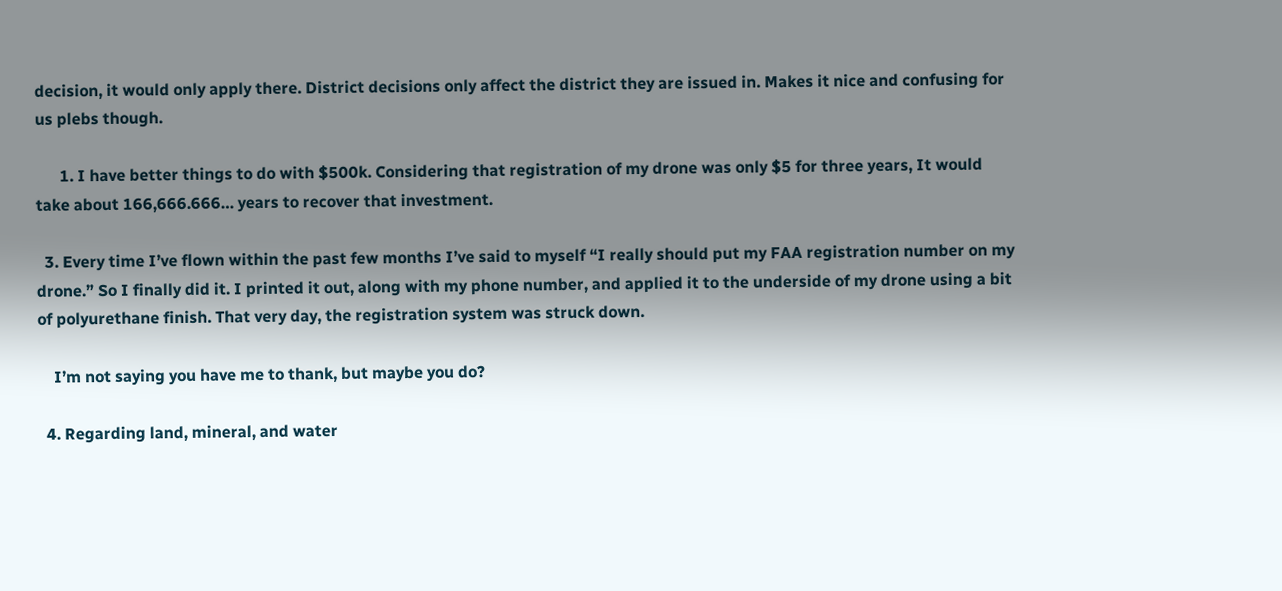decision, it would only apply there. District decisions only affect the district they are issued in. Makes it nice and confusing for us plebs though.

      1. I have better things to do with $500k. Considering that registration of my drone was only $5 for three years, It would take about 166,666.666… years to recover that investment.

  3. Every time I’ve flown within the past few months I’ve said to myself “I really should put my FAA registration number on my drone.” So I finally did it. I printed it out, along with my phone number, and applied it to the underside of my drone using a bit of polyurethane finish. That very day, the registration system was struck down.

    I’m not saying you have me to thank, but maybe you do?

  4. Regarding land, mineral, and water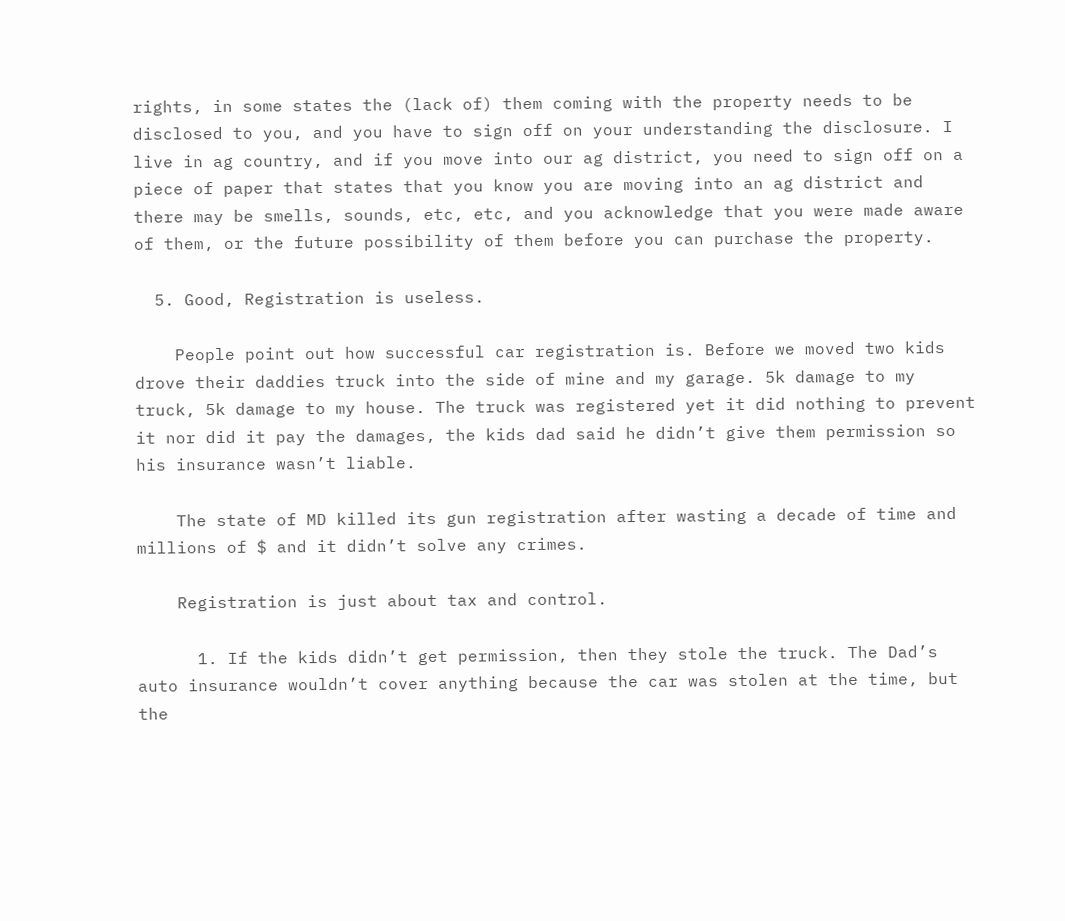rights, in some states the (lack of) them coming with the property needs to be disclosed to you, and you have to sign off on your understanding the disclosure. I live in ag country, and if you move into our ag district, you need to sign off on a piece of paper that states that you know you are moving into an ag district and there may be smells, sounds, etc, etc, and you acknowledge that you were made aware of them, or the future possibility of them before you can purchase the property.

  5. Good, Registration is useless.

    People point out how successful car registration is. Before we moved two kids drove their daddies truck into the side of mine and my garage. 5k damage to my truck, 5k damage to my house. The truck was registered yet it did nothing to prevent it nor did it pay the damages, the kids dad said he didn’t give them permission so his insurance wasn’t liable.

    The state of MD killed its gun registration after wasting a decade of time and millions of $ and it didn’t solve any crimes.

    Registration is just about tax and control.

      1. If the kids didn’t get permission, then they stole the truck. The Dad’s auto insurance wouldn’t cover anything because the car was stolen at the time, but the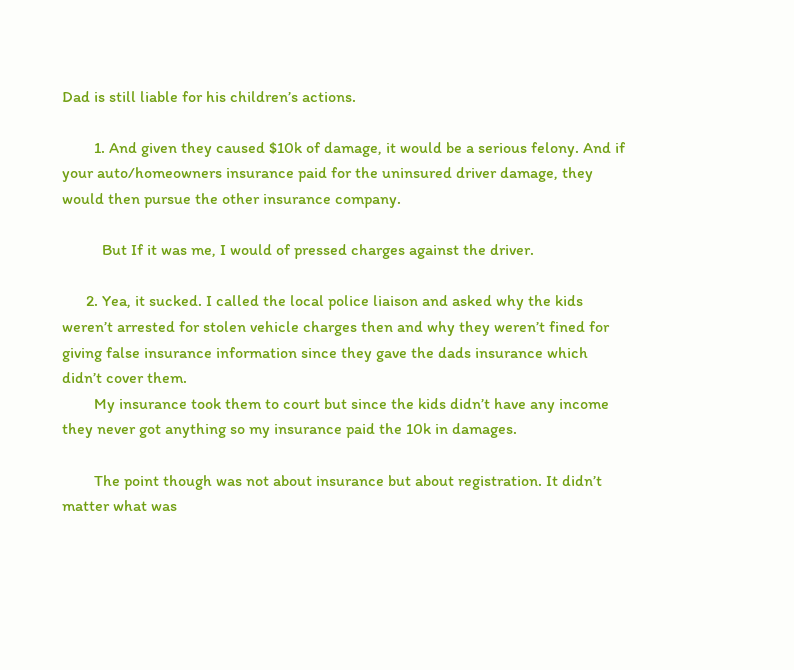Dad is still liable for his children’s actions.

        1. And given they caused $10k of damage, it would be a serious felony. And if your auto/homeowners insurance paid for the uninsured driver damage, they would then pursue the other insurance company.

          But If it was me, I would of pressed charges against the driver.

      2. Yea, it sucked. I called the local police liaison and asked why the kids weren’t arrested for stolen vehicle charges then and why they weren’t fined for giving false insurance information since they gave the dads insurance which didn’t cover them.
        My insurance took them to court but since the kids didn’t have any income they never got anything so my insurance paid the 10k in damages.

        The point though was not about insurance but about registration. It didn’t matter what was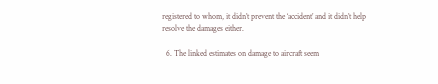registered to whom, it didn’t prevent the ‘accident’ and it didn’t help resolve the damages either.

  6. The linked estimates on damage to aircraft seem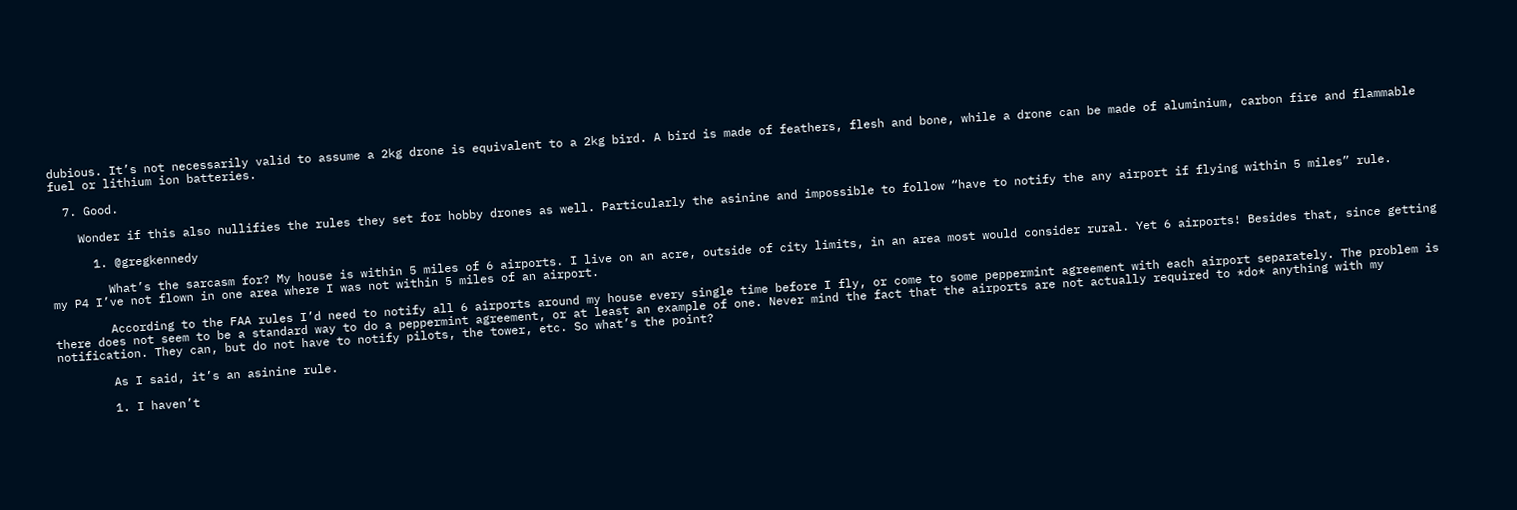dubious. It’s not necessarily valid to assume a 2kg drone is equivalent to a 2kg bird. A bird is made of feathers, flesh and bone, while a drone can be made of aluminium, carbon fire and flammable fuel or lithium ion batteries.

  7. Good.

    Wonder if this also nullifies the rules they set for hobby drones as well. Particularly the asinine and impossible to follow “have to notify the any airport if flying within 5 miles” rule.

      1. @gregkennedy

        What’s the sarcasm for? My house is within 5 miles of 6 airports. I live on an acre, outside of city limits, in an area most would consider rural. Yet 6 airports! Besides that, since getting my P4 I’ve not flown in one area where I was not within 5 miles of an airport.

        According to the FAA rules I’d need to notify all 6 airports around my house every single time before I fly, or come to some peppermint agreement with each airport separately. The problem is there does not seem to be a standard way to do a peppermint agreement, or at least an example of one. Never mind the fact that the airports are not actually required to *do* anything with my notification. They can, but do not have to notify pilots, the tower, etc. So what’s the point?

        As I said, it’s an asinine rule.

        1. I haven’t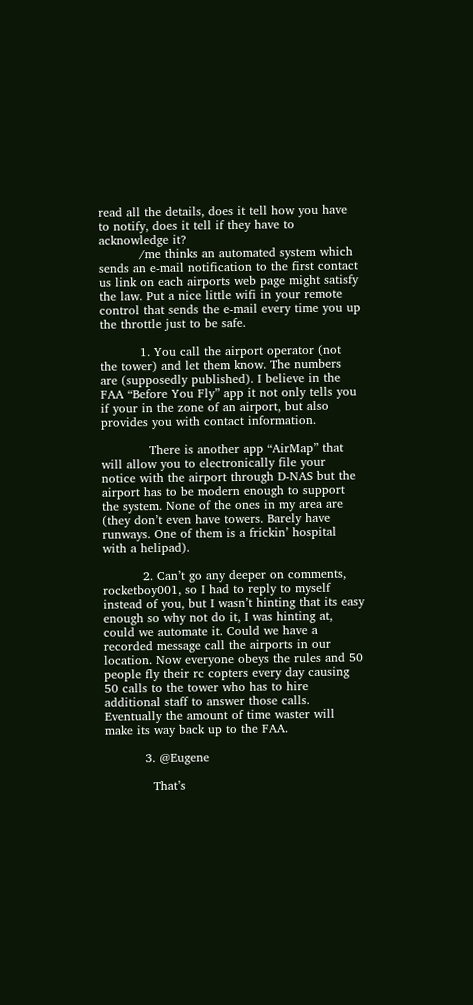read all the details, does it tell how you have to notify, does it tell if they have to acknowledge it?
          /me thinks an automated system which sends an e-mail notification to the first contact us link on each airports web page might satisfy the law. Put a nice little wifi in your remote control that sends the e-mail every time you up the throttle just to be safe.

          1. You call the airport operator (not the tower) and let them know. The numbers are (supposedly published). I believe in the FAA “Before You Fly” app it not only tells you if your in the zone of an airport, but also provides you with contact information.

            There is another app “AirMap” that will allow you to electronically file your notice with the airport through D-NAS but the airport has to be modern enough to support the system. None of the ones in my area are (they don’t even have towers. Barely have runways. One of them is a frickin’ hospital with a helipad).

          2. Can’t go any deeper on comments, rocketboy001, so I had to reply to myself instead of you, but I wasn’t hinting that its easy enough so why not do it, I was hinting at, could we automate it. Could we have a recorded message call the airports in our location. Now everyone obeys the rules and 50 people fly their rc copters every day causing 50 calls to the tower who has to hire additional staff to answer those calls. Eventually the amount of time waster will make its way back up to the FAA.

          3. @Eugene

            That’s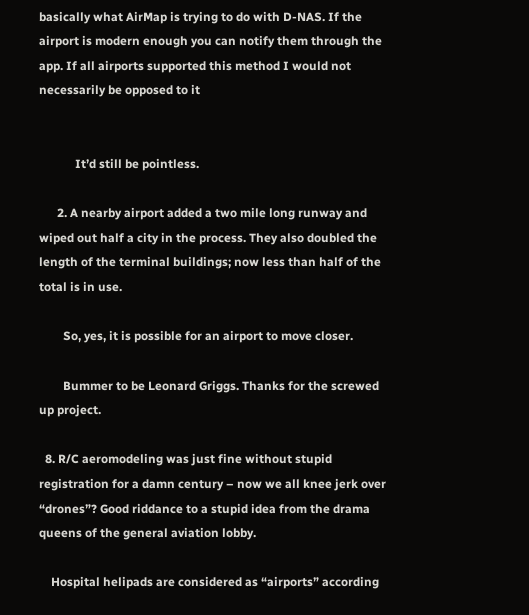basically what AirMap is trying to do with D-NAS. If the airport is modern enough you can notify them through the app. If all airports supported this method I would not necessarily be opposed to it


            It’d still be pointless.

      2. A nearby airport added a two mile long runway and wiped out half a city in the process. They also doubled the length of the terminal buildings; now less than half of the total is in use.

        So, yes, it is possible for an airport to move closer.

        Bummer to be Leonard Griggs. Thanks for the screwed up project.

  8. R/C aeromodeling was just fine without stupid registration for a damn century – now we all knee jerk over “drones”? Good riddance to a stupid idea from the drama queens of the general aviation lobby.

    Hospital helipads are considered as “airports” according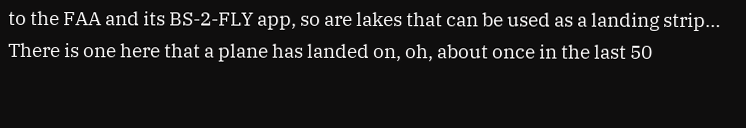to the FAA and its BS-2-FLY app, so are lakes that can be used as a landing strip… There is one here that a plane has landed on, oh, about once in the last 50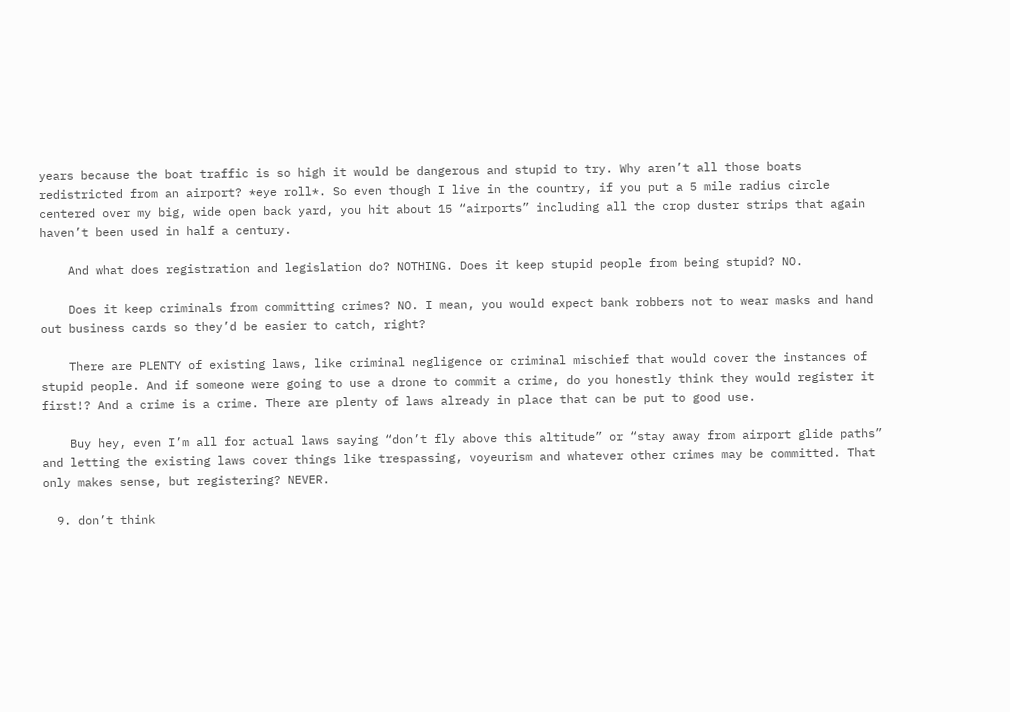years because the boat traffic is so high it would be dangerous and stupid to try. Why aren’t all those boats redistricted from an airport? *eye roll*. So even though I live in the country, if you put a 5 mile radius circle centered over my big, wide open back yard, you hit about 15 “airports” including all the crop duster strips that again haven’t been used in half a century.

    And what does registration and legislation do? NOTHING. Does it keep stupid people from being stupid? NO.

    Does it keep criminals from committing crimes? NO. I mean, you would expect bank robbers not to wear masks and hand out business cards so they’d be easier to catch, right?

    There are PLENTY of existing laws, like criminal negligence or criminal mischief that would cover the instances of stupid people. And if someone were going to use a drone to commit a crime, do you honestly think they would register it first!? And a crime is a crime. There are plenty of laws already in place that can be put to good use.

    Buy hey, even I’m all for actual laws saying “don’t fly above this altitude” or “stay away from airport glide paths” and letting the existing laws cover things like trespassing, voyeurism and whatever other crimes may be committed. That only makes sense, but registering? NEVER.

  9. don’t think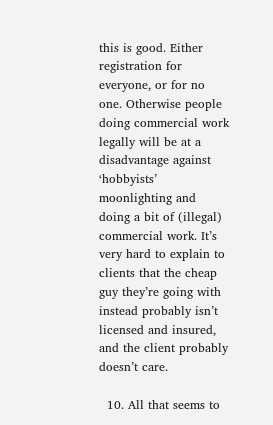this is good. Either registration for everyone, or for no one. Otherwise people doing commercial work legally will be at a disadvantage against ‘hobbyists’ moonlighting and doing a bit of (illegal) commercial work. It’s very hard to explain to clients that the cheap guy they’re going with instead probably isn’t licensed and insured, and the client probably doesn’t care.

  10. All that seems to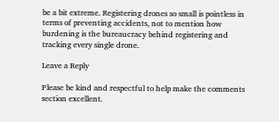be a bit extreme. Registering drones so small is pointless in terms of preventing accidents, not to mention how burdening is the bureaucracy behind registering and tracking every single drone.

Leave a Reply

Please be kind and respectful to help make the comments section excellent.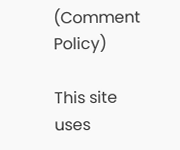(Comment Policy)

This site uses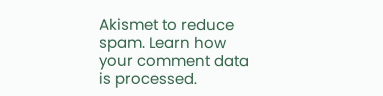Akismet to reduce spam. Learn how your comment data is processed.